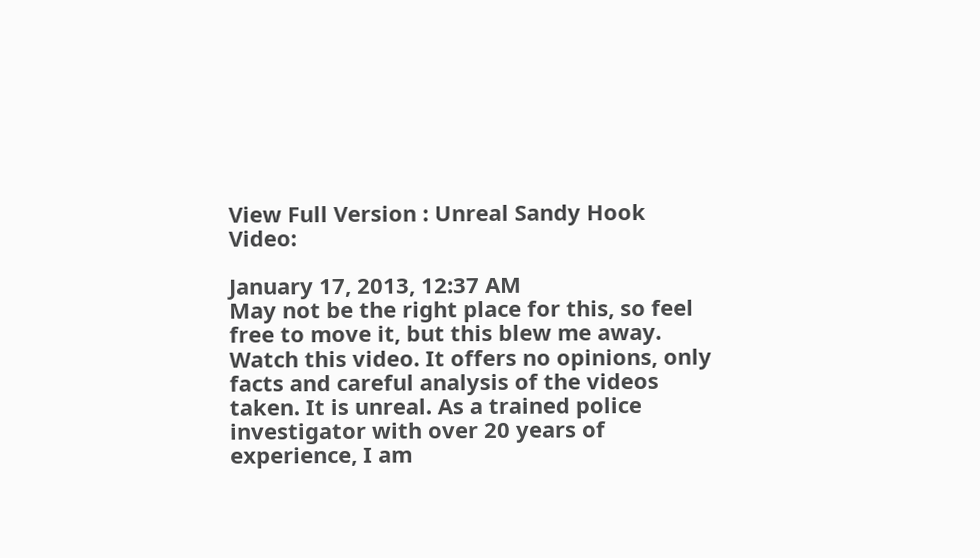View Full Version : Unreal Sandy Hook Video:

January 17, 2013, 12:37 AM
May not be the right place for this, so feel free to move it, but this blew me away. Watch this video. It offers no opinions, only facts and careful analysis of the videos taken. It is unreal. As a trained police investigator with over 20 years of experience, I am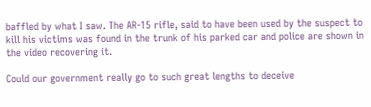baffled by what I saw. The AR-15 rifle, said to have been used by the suspect to kill his victims was found in the trunk of his parked car and police are shown in the video recovering it.

Could our government really go to such great lengths to deceive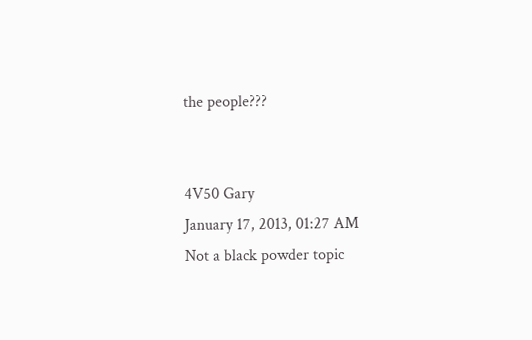the people???


4V50 Gary
January 17, 2013, 01:27 AM
Not a black powder topic